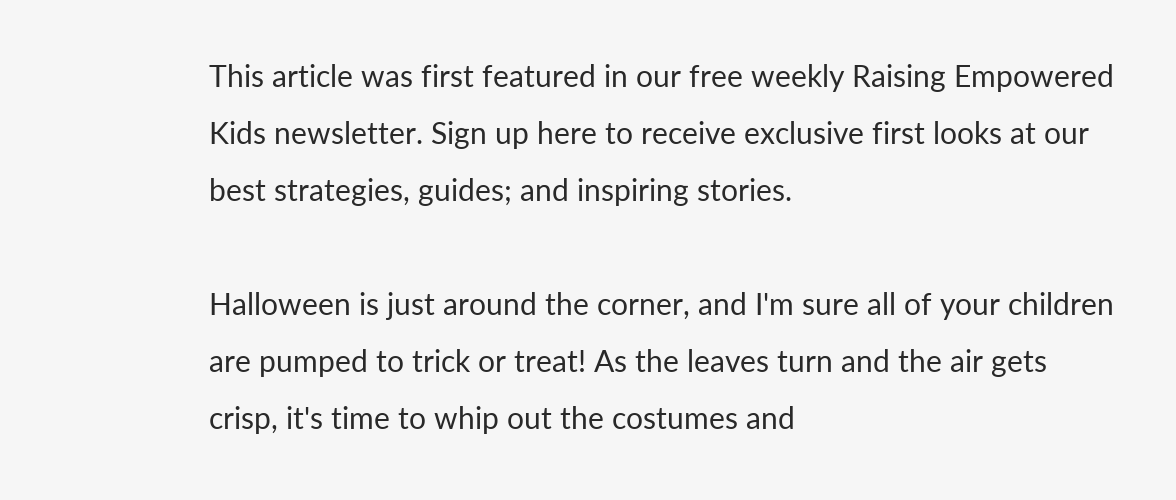This article was first featured in our free weekly Raising Empowered Kids newsletter. Sign up here to receive exclusive first looks at our best strategies, guides; and inspiring stories.

Halloween is just around the corner, and I'm sure all of your children are pumped to trick or treat! As the leaves turn and the air gets crisp, it's time to whip out the costumes and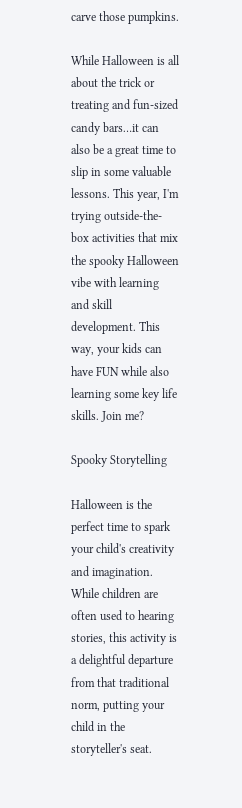carve those pumpkins.

While Halloween is all about the trick or treating and fun-sized candy bars…it can also be a great time to slip in some valuable lessons. This year, I'm trying outside-the-box activities that mix the spooky Halloween vibe with learning and skill development. This way, your kids can have FUN while also learning some key life skills. Join me?

Spooky Storytelling

Halloween is the perfect time to spark your child's creativity and imagination. While children are often used to hearing stories, this activity is a delightful departure from that traditional norm, putting your child in the storyteller's seat.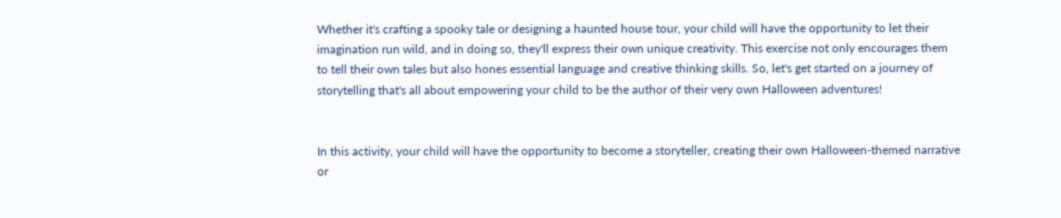Whether it's crafting a spooky tale or designing a haunted house tour, your child will have the opportunity to let their imagination run wild, and in doing so, they'll express their own unique creativity. This exercise not only encourages them to tell their own tales but also hones essential language and creative thinking skills. So, let's get started on a journey of storytelling that's all about empowering your child to be the author of their very own Halloween adventures!


In this activity, your child will have the opportunity to become a storyteller, creating their own Halloween-themed narrative or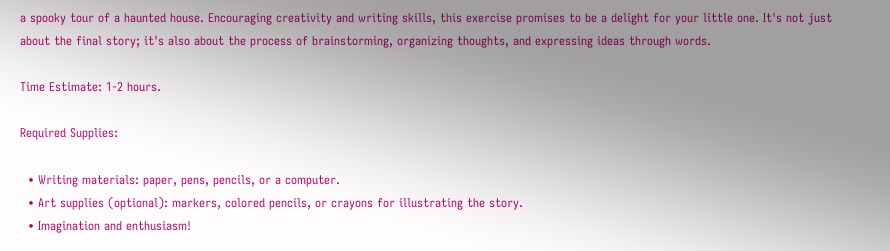a spooky tour of a haunted house. Encouraging creativity and writing skills, this exercise promises to be a delight for your little one. It's not just about the final story; it's also about the process of brainstorming, organizing thoughts, and expressing ideas through words.

Time Estimate: 1-2 hours.

Required Supplies:

  • Writing materials: paper, pens, pencils, or a computer.
  • Art supplies (optional): markers, colored pencils, or crayons for illustrating the story.
  • Imagination and enthusiasm!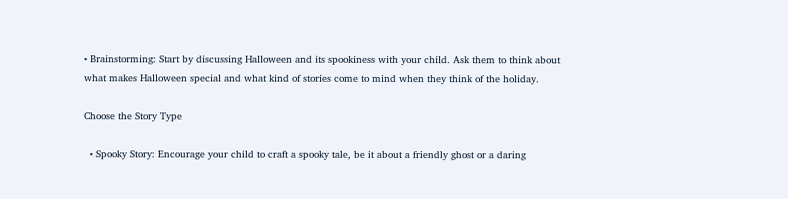• Brainstorming: Start by discussing Halloween and its spookiness with your child. Ask them to think about what makes Halloween special and what kind of stories come to mind when they think of the holiday.

Choose the Story Type

  • Spooky Story: Encourage your child to craft a spooky tale, be it about a friendly ghost or a daring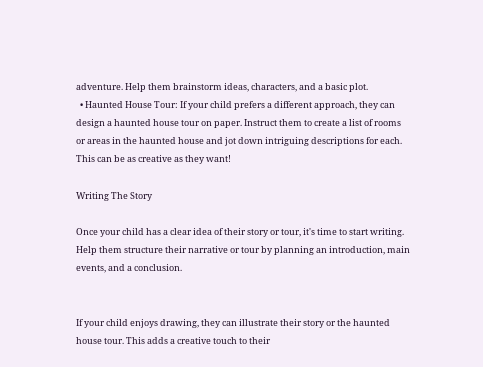adventure. Help them brainstorm ideas, characters, and a basic plot.
  • Haunted House Tour: If your child prefers a different approach, they can design a haunted house tour on paper. Instruct them to create a list of rooms or areas in the haunted house and jot down intriguing descriptions for each. This can be as creative as they want!

Writing The Story

Once your child has a clear idea of their story or tour, it's time to start writing. Help them structure their narrative or tour by planning an introduction, main events, and a conclusion.


If your child enjoys drawing, they can illustrate their story or the haunted house tour. This adds a creative touch to their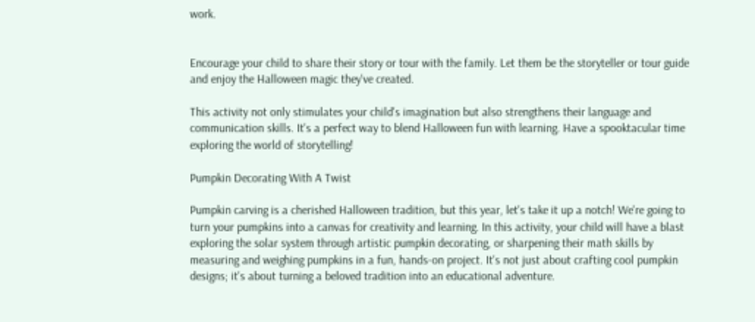work.


Encourage your child to share their story or tour with the family. Let them be the storyteller or tour guide and enjoy the Halloween magic they've created.

This activity not only stimulates your child's imagination but also strengthens their language and communication skills. It's a perfect way to blend Halloween fun with learning. Have a spooktacular time exploring the world of storytelling!

Pumpkin Decorating With A Twist

Pumpkin carving is a cherished Halloween tradition, but this year, let's take it up a notch! We're going to turn your pumpkins into a canvas for creativity and learning. In this activity, your child will have a blast exploring the solar system through artistic pumpkin decorating, or sharpening their math skills by measuring and weighing pumpkins in a fun, hands-on project. It's not just about crafting cool pumpkin designs; it's about turning a beloved tradition into an educational adventure.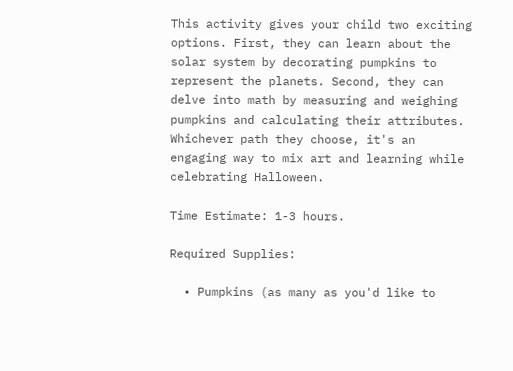This activity gives your child two exciting options. First, they can learn about the solar system by decorating pumpkins to represent the planets. Second, they can delve into math by measuring and weighing pumpkins and calculating their attributes. Whichever path they choose, it's an engaging way to mix art and learning while celebrating Halloween.

Time Estimate: 1-3 hours.

Required Supplies:

  • Pumpkins (as many as you'd like to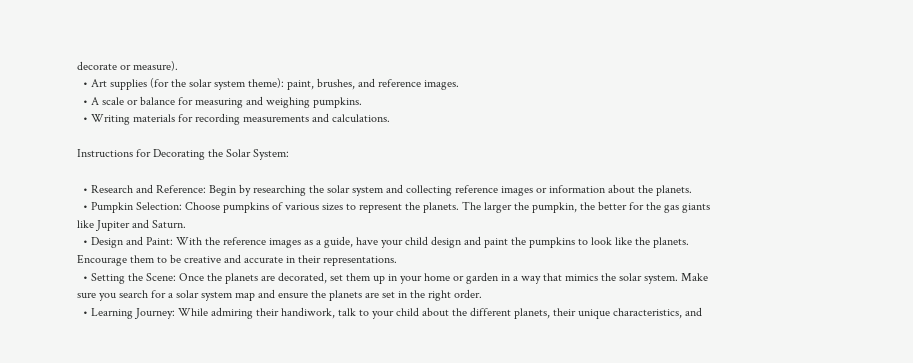decorate or measure).
  • Art supplies (for the solar system theme): paint, brushes, and reference images.
  • A scale or balance for measuring and weighing pumpkins.
  • Writing materials for recording measurements and calculations.

Instructions for Decorating the Solar System:

  • Research and Reference: Begin by researching the solar system and collecting reference images or information about the planets.
  • Pumpkin Selection: Choose pumpkins of various sizes to represent the planets. The larger the pumpkin, the better for the gas giants like Jupiter and Saturn.
  • Design and Paint: With the reference images as a guide, have your child design and paint the pumpkins to look like the planets. Encourage them to be creative and accurate in their representations.
  • Setting the Scene: Once the planets are decorated, set them up in your home or garden in a way that mimics the solar system. Make sure you search for a solar system map and ensure the planets are set in the right order.
  • Learning Journey: While admiring their handiwork, talk to your child about the different planets, their unique characteristics, and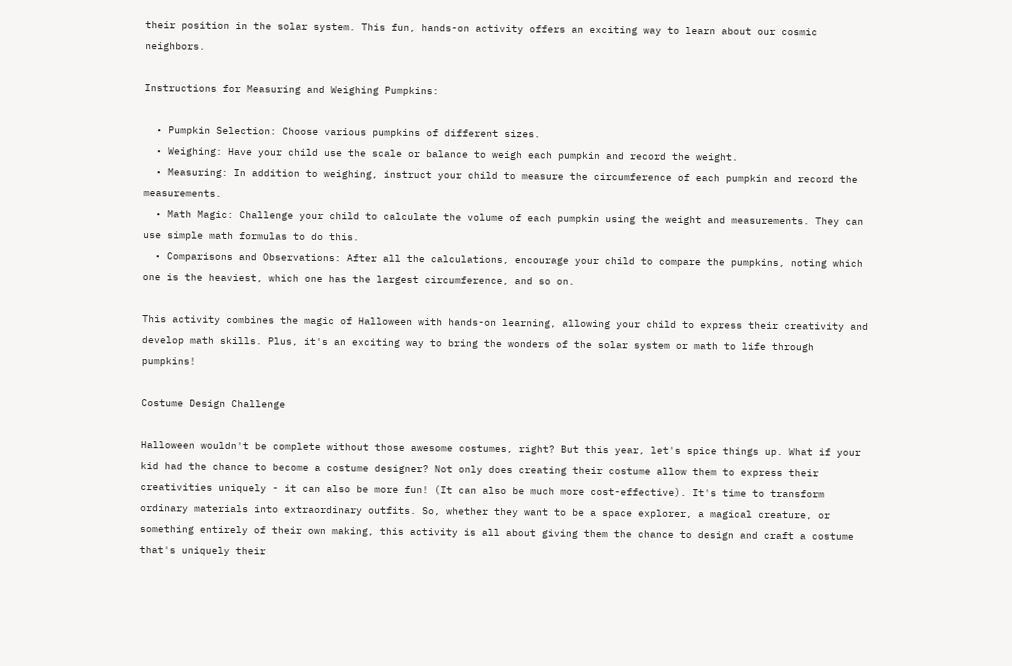their position in the solar system. This fun, hands-on activity offers an exciting way to learn about our cosmic neighbors.

Instructions for Measuring and Weighing Pumpkins:

  • Pumpkin Selection: Choose various pumpkins of different sizes.
  • Weighing: Have your child use the scale or balance to weigh each pumpkin and record the weight.
  • Measuring: In addition to weighing, instruct your child to measure the circumference of each pumpkin and record the measurements.
  • Math Magic: Challenge your child to calculate the volume of each pumpkin using the weight and measurements. They can use simple math formulas to do this.
  • Comparisons and Observations: After all the calculations, encourage your child to compare the pumpkins, noting which one is the heaviest, which one has the largest circumference, and so on.

This activity combines the magic of Halloween with hands-on learning, allowing your child to express their creativity and develop math skills. Plus, it's an exciting way to bring the wonders of the solar system or math to life through pumpkins!

Costume Design Challenge

Halloween wouldn't be complete without those awesome costumes, right? But this year, let's spice things up. What if your kid had the chance to become a costume designer? Not only does creating their costume allow them to express their creativities uniquely - it can also be more fun! (It can also be much more cost-effective). It's time to transform ordinary materials into extraordinary outfits. So, whether they want to be a space explorer, a magical creature, or something entirely of their own making, this activity is all about giving them the chance to design and craft a costume that's uniquely their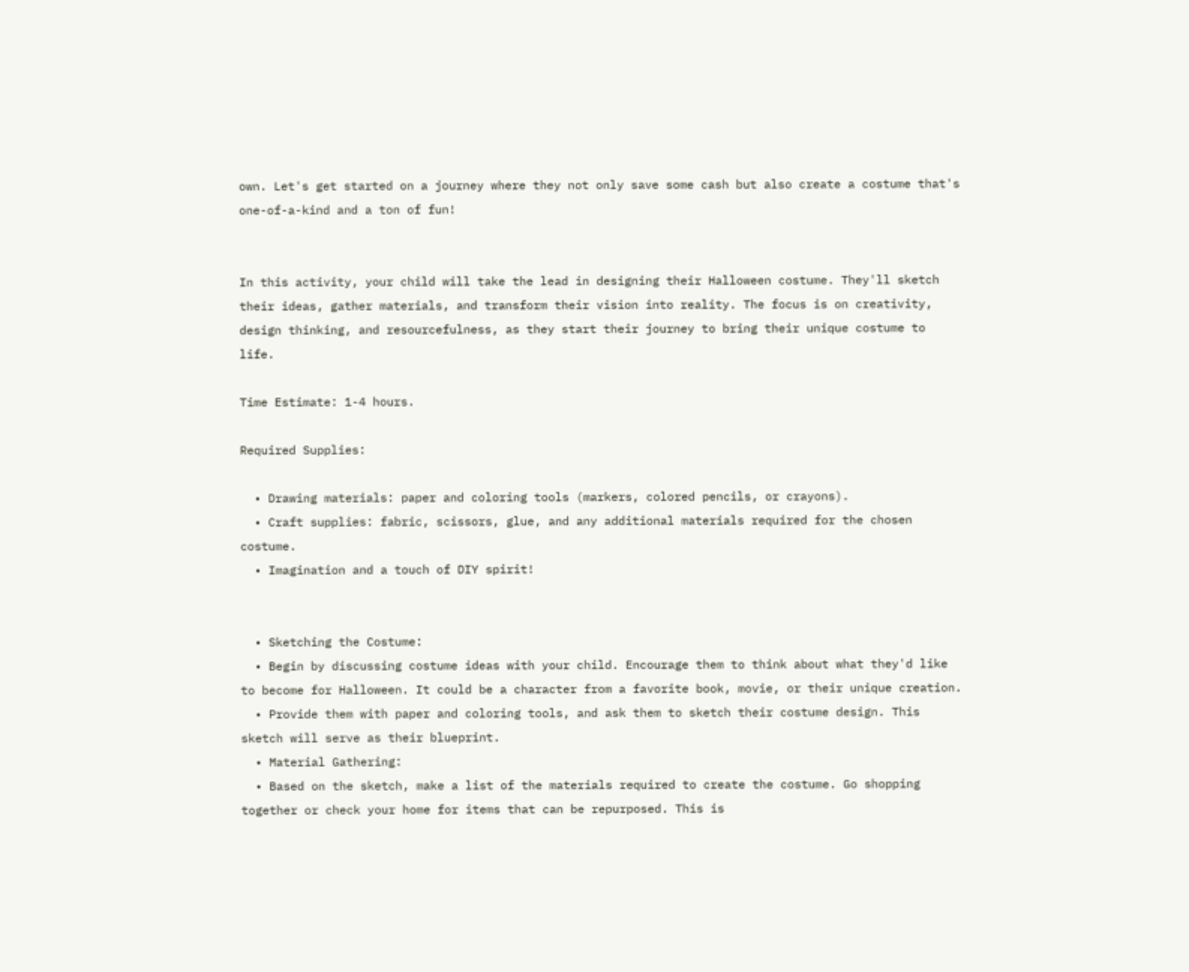own. Let's get started on a journey where they not only save some cash but also create a costume that's one-of-a-kind and a ton of fun!


In this activity, your child will take the lead in designing their Halloween costume. They'll sketch their ideas, gather materials, and transform their vision into reality. The focus is on creativity, design thinking, and resourcefulness, as they start their journey to bring their unique costume to life.

Time Estimate: 1-4 hours.

Required Supplies:

  • Drawing materials: paper and coloring tools (markers, colored pencils, or crayons).
  • Craft supplies: fabric, scissors, glue, and any additional materials required for the chosen costume.
  • Imagination and a touch of DIY spirit!


  • Sketching the Costume:
  • Begin by discussing costume ideas with your child. Encourage them to think about what they'd like to become for Halloween. It could be a character from a favorite book, movie, or their unique creation.
  • Provide them with paper and coloring tools, and ask them to sketch their costume design. This sketch will serve as their blueprint.
  • Material Gathering:
  • Based on the sketch, make a list of the materials required to create the costume. Go shopping together or check your home for items that can be repurposed. This is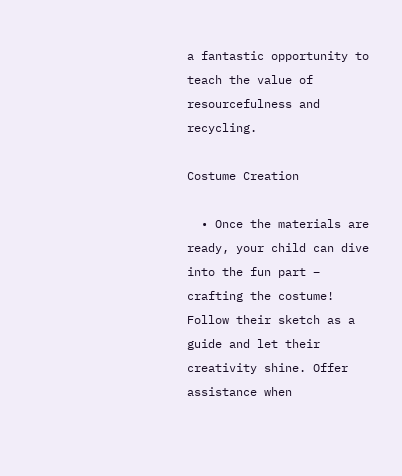a fantastic opportunity to teach the value of resourcefulness and recycling.

Costume Creation

  • Once the materials are ready, your child can dive into the fun part – crafting the costume! Follow their sketch as a guide and let their creativity shine. Offer assistance when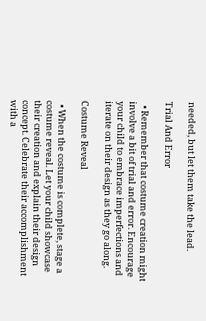needed, but let them take the lead.

Trial And Error

  • Remember that costume creation might involve a bit of trial and error. Encourage your child to embrace imperfections and iterate on their design as they go along.

Costume Reveal

  • When the costume is complete, stage a costume reveal. Let your child showcase their creation and explain their design concept. Celebrate their accomplishment with a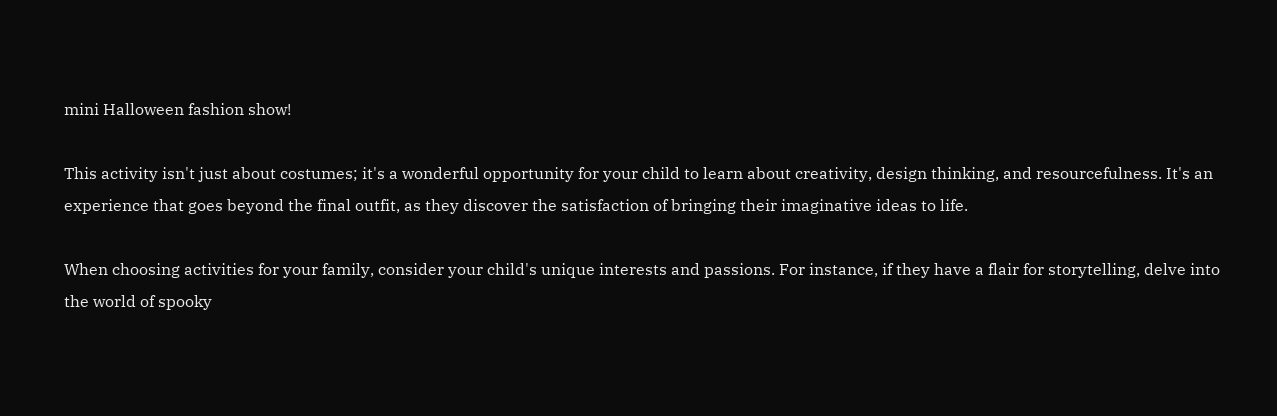mini Halloween fashion show!

This activity isn't just about costumes; it's a wonderful opportunity for your child to learn about creativity, design thinking, and resourcefulness. It's an experience that goes beyond the final outfit, as they discover the satisfaction of bringing their imaginative ideas to life.

When choosing activities for your family, consider your child's unique interests and passions. For instance, if they have a flair for storytelling, delve into the world of spooky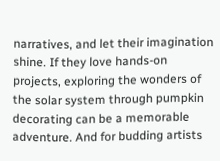narratives, and let their imagination shine. If they love hands-on projects, exploring the wonders of the solar system through pumpkin decorating can be a memorable adventure. And for budding artists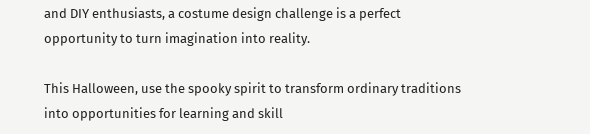and DIY enthusiasts, a costume design challenge is a perfect opportunity to turn imagination into reality.

This Halloween, use the spooky spirit to transform ordinary traditions into opportunities for learning and skill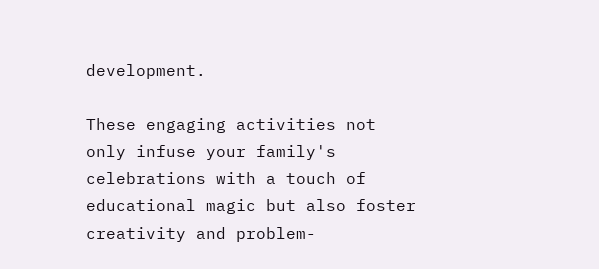development.

These engaging activities not only infuse your family's celebrations with a touch of educational magic but also foster creativity and problem-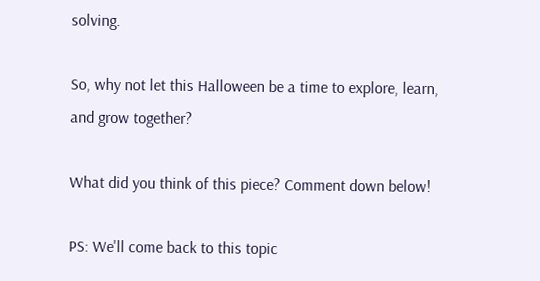solving.

So, why not let this Halloween be a time to explore, learn, and grow together?

What did you think of this piece? Comment down below!

PS: We'll come back to this topic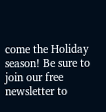come the Holiday season! Be sure to join our free newsletter to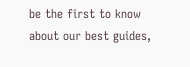be the first to know about our best guides,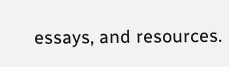essays, and resources.